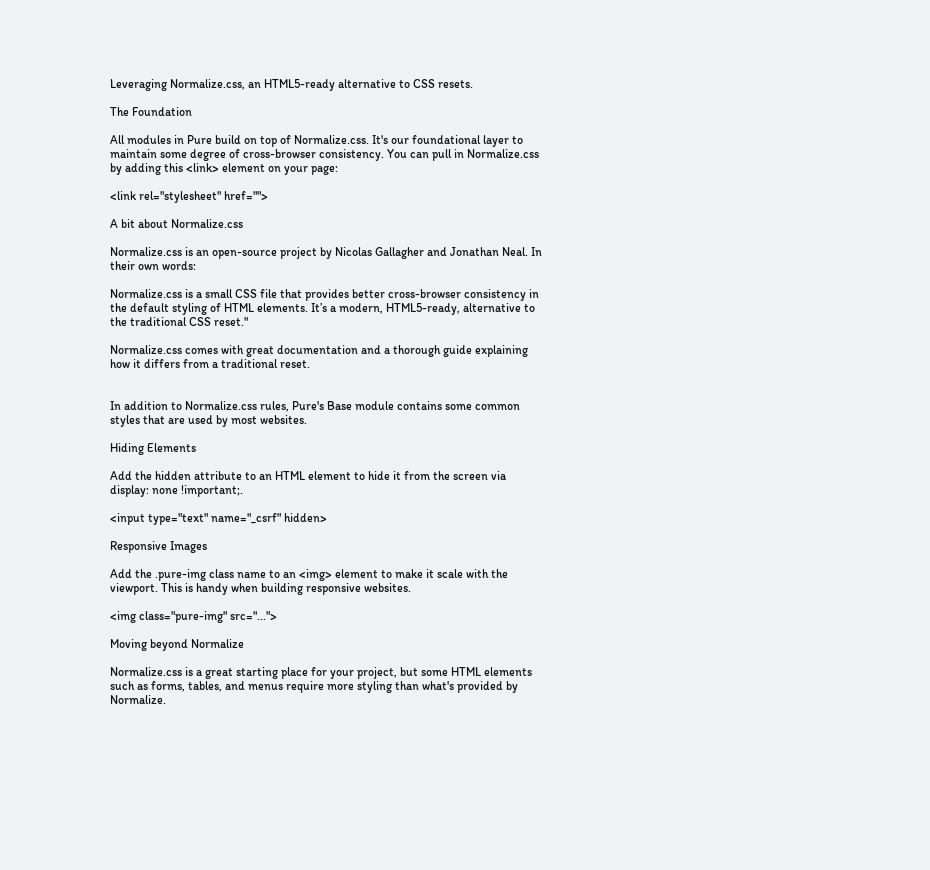Leveraging Normalize.css, an HTML5-ready alternative to CSS resets.

The Foundation

All modules in Pure build on top of Normalize.css. It's our foundational layer to maintain some degree of cross-browser consistency. You can pull in Normalize.css by adding this <link> element on your page:

<link rel="stylesheet" href="">

A bit about Normalize.css

Normalize.css is an open-source project by Nicolas Gallagher and Jonathan Neal. In their own words:

Normalize.css is a small CSS file that provides better cross-browser consistency in the default styling of HTML elements. It’s a modern, HTML5-ready, alternative to the traditional CSS reset."

Normalize.css comes with great documentation and a thorough guide explaining how it differs from a traditional reset.


In addition to Normalize.css rules, Pure's Base module contains some common styles that are used by most websites.

Hiding Elements

Add the hidden attribute to an HTML element to hide it from the screen via display: none !important;.

<input type="text" name="_csrf" hidden>

Responsive Images

Add the .pure-img class name to an <img> element to make it scale with the viewport. This is handy when building responsive websites.

<img class="pure-img" src="...">

Moving beyond Normalize

Normalize.css is a great starting place for your project, but some HTML elements such as forms, tables, and menus require more styling than what's provided by Normalize.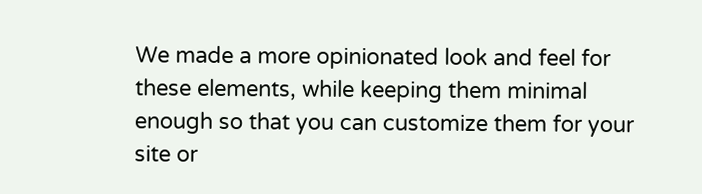We made a more opinionated look and feel for these elements, while keeping them minimal enough so that you can customize them for your site or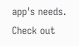app's needs. Check out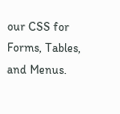our CSS for Forms, Tables, and Menus.